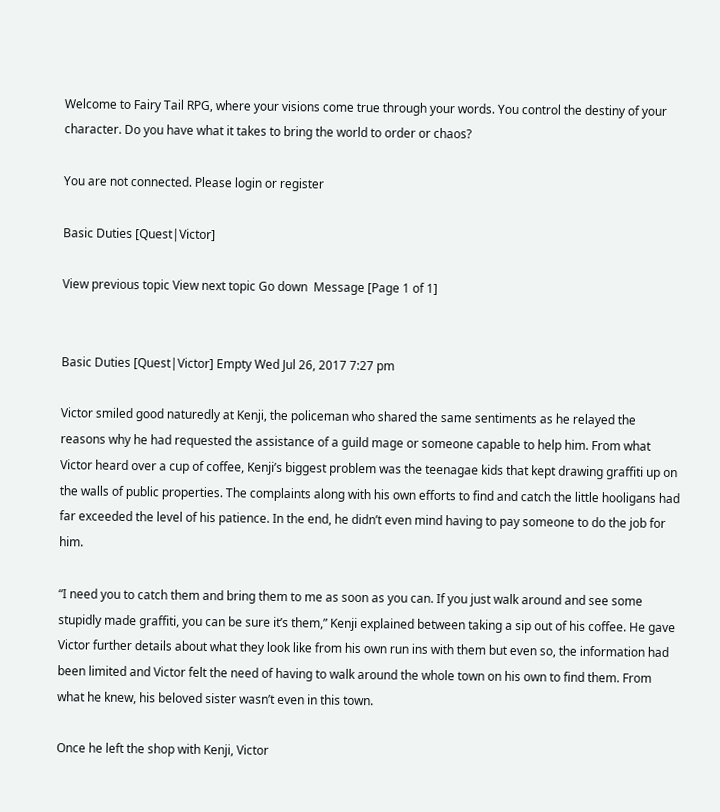Welcome to Fairy Tail RPG, where your visions come true through your words. You control the destiny of your character. Do you have what it takes to bring the world to order or chaos?

You are not connected. Please login or register

Basic Duties [Quest|Victor]

View previous topic View next topic Go down  Message [Page 1 of 1]


Basic Duties [Quest|Victor] Empty Wed Jul 26, 2017 7:27 pm

Victor smiled good naturedly at Kenji, the policeman who shared the same sentiments as he relayed the reasons why he had requested the assistance of a guild mage or someone capable to help him. From what Victor heard over a cup of coffee, Kenji’s biggest problem was the teenagae kids that kept drawing graffiti up on the walls of public properties. The complaints along with his own efforts to find and catch the little hooligans had far exceeded the level of his patience. In the end, he didn’t even mind having to pay someone to do the job for him.

“I need you to catch them and bring them to me as soon as you can. If you just walk around and see some stupidly made graffiti, you can be sure it’s them,” Kenji explained between taking a sip out of his coffee. He gave Victor further details about what they look like from his own run ins with them but even so, the information had been limited and Victor felt the need of having to walk around the whole town on his own to find them. From what he knew, his beloved sister wasn’t even in this town.

Once he left the shop with Kenji, Victor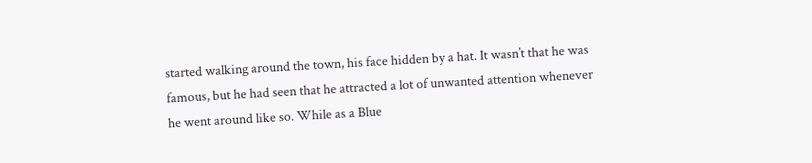started walking around the town, his face hidden by a hat. It wasn’t that he was famous, but he had seen that he attracted a lot of unwanted attention whenever he went around like so. While as a Blue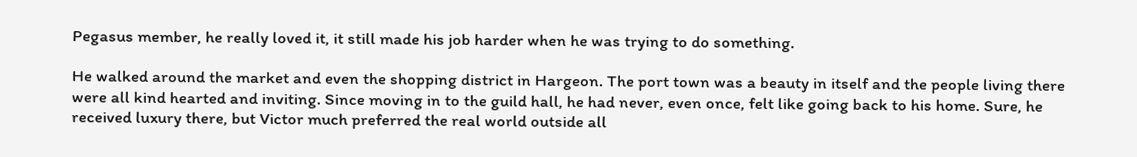Pegasus member, he really loved it, it still made his job harder when he was trying to do something.

He walked around the market and even the shopping district in Hargeon. The port town was a beauty in itself and the people living there were all kind hearted and inviting. Since moving in to the guild hall, he had never, even once, felt like going back to his home. Sure, he received luxury there, but Victor much preferred the real world outside all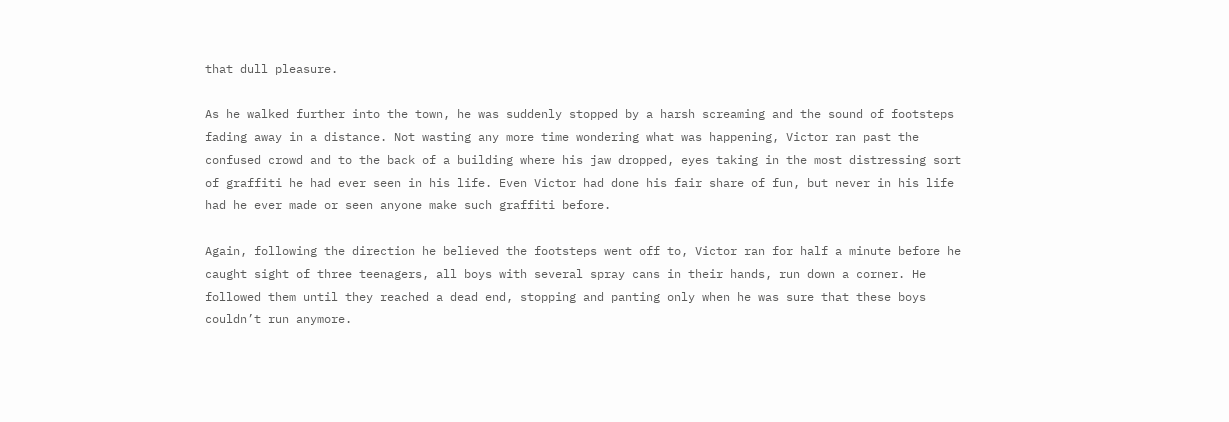that dull pleasure.

As he walked further into the town, he was suddenly stopped by a harsh screaming and the sound of footsteps fading away in a distance. Not wasting any more time wondering what was happening, Victor ran past the confused crowd and to the back of a building where his jaw dropped, eyes taking in the most distressing sort of graffiti he had ever seen in his life. Even Victor had done his fair share of fun, but never in his life had he ever made or seen anyone make such graffiti before.

Again, following the direction he believed the footsteps went off to, Victor ran for half a minute before he caught sight of three teenagers, all boys with several spray cans in their hands, run down a corner. He followed them until they reached a dead end, stopping and panting only when he was sure that these boys couldn’t run anymore.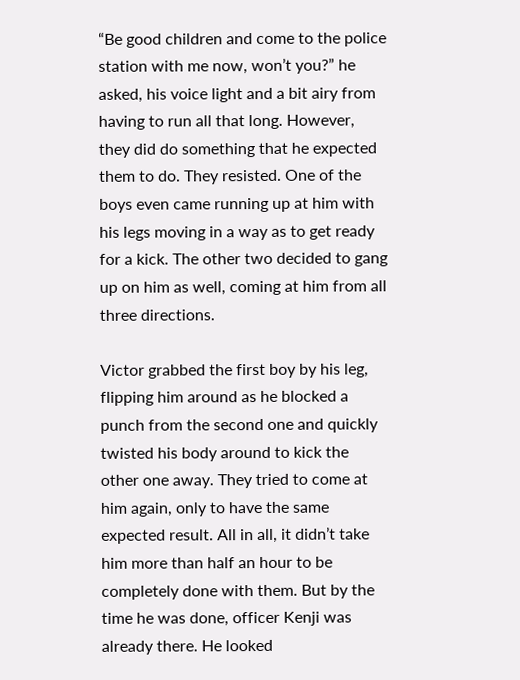“Be good children and come to the police station with me now, won’t you?” he asked, his voice light and a bit airy from having to run all that long. However, they did do something that he expected them to do. They resisted. One of the boys even came running up at him with his legs moving in a way as to get ready for a kick. The other two decided to gang up on him as well, coming at him from all three directions.

Victor grabbed the first boy by his leg, flipping him around as he blocked a punch from the second one and quickly twisted his body around to kick the other one away. They tried to come at him again, only to have the same expected result. All in all, it didn’t take him more than half an hour to be completely done with them. But by the time he was done, officer Kenji was already there. He looked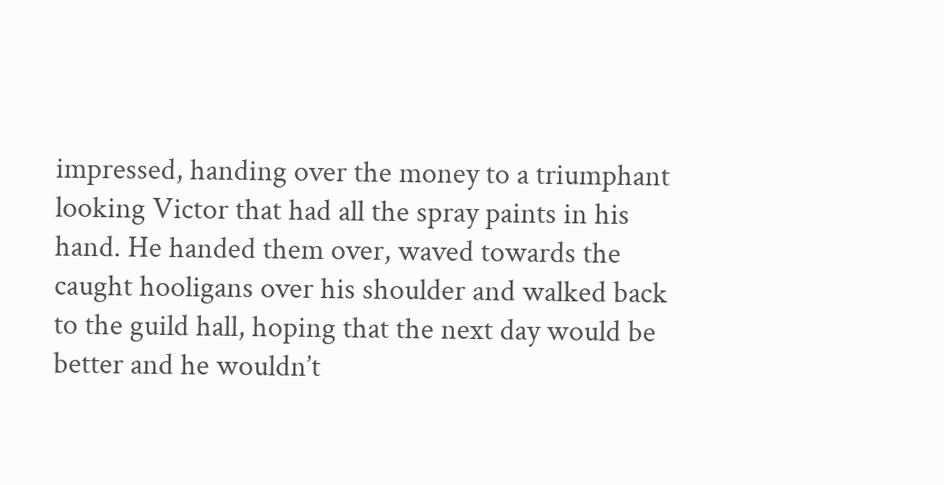impressed, handing over the money to a triumphant looking Victor that had all the spray paints in his hand. He handed them over, waved towards the caught hooligans over his shoulder and walked back to the guild hall, hoping that the next day would be better and he wouldn’t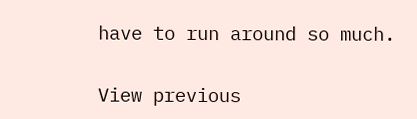have to run around so much.


View previous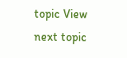topic View next topic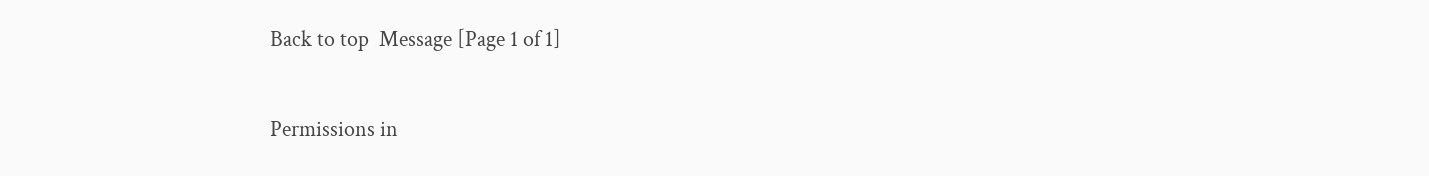Back to top  Message [Page 1 of 1]

Permissions in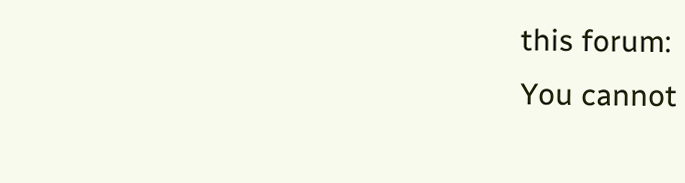this forum:
You cannot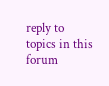reply to topics in this forum